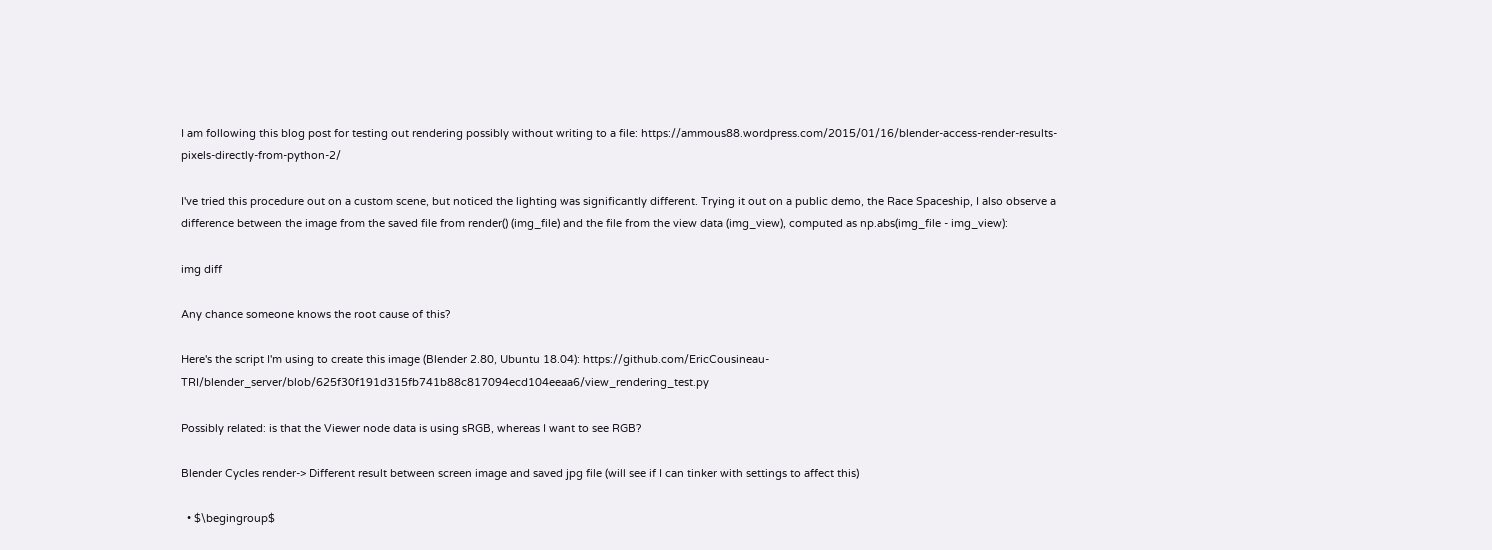I am following this blog post for testing out rendering possibly without writing to a file: https://ammous88.wordpress.com/2015/01/16/blender-access-render-results-pixels-directly-from-python-2/

I've tried this procedure out on a custom scene, but noticed the lighting was significantly different. Trying it out on a public demo, the Race Spaceship, I also observe a difference between the image from the saved file from render() (img_file) and the file from the view data (img_view), computed as np.abs(img_file - img_view):

img diff

Any chance someone knows the root cause of this?

Here's the script I'm using to create this image (Blender 2.80, Ubuntu 18.04): https://github.com/EricCousineau-TRI/blender_server/blob/625f30f191d315fb741b88c817094ecd104eeaa6/view_rendering_test.py

Possibly related: is that the Viewer node data is using sRGB, whereas I want to see RGB?

Blender Cycles render-> Different result between screen image and saved jpg file (will see if I can tinker with settings to affect this)

  • $\begingroup$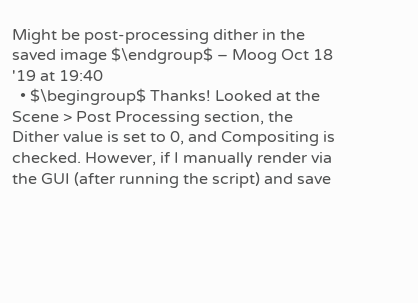Might be post-processing dither in the saved image $\endgroup$ – Moog Oct 18 '19 at 19:40
  • $\begingroup$ Thanks! Looked at the Scene > Post Processing section, the Dither value is set to 0, and Compositing is checked. However, if I manually render via the GUI (after running the script) and save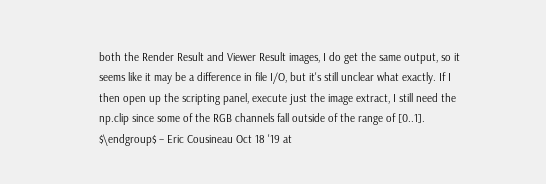both the Render Result and Viewer Result images, I do get the same output, so it seems like it may be a difference in file I/O, but it's still unclear what exactly. If I then open up the scripting panel, execute just the image extract, I still need the np.clip since some of the RGB channels fall outside of the range of [0..1]. $\endgroup$ – Eric Cousineau Oct 18 '19 at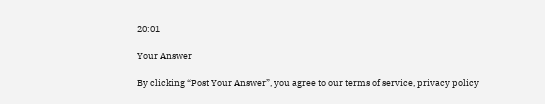20:01

Your Answer

By clicking “Post Your Answer”, you agree to our terms of service, privacy policy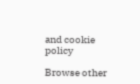and cookie policy

Browse other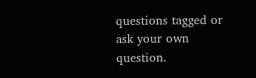questions tagged or ask your own question.